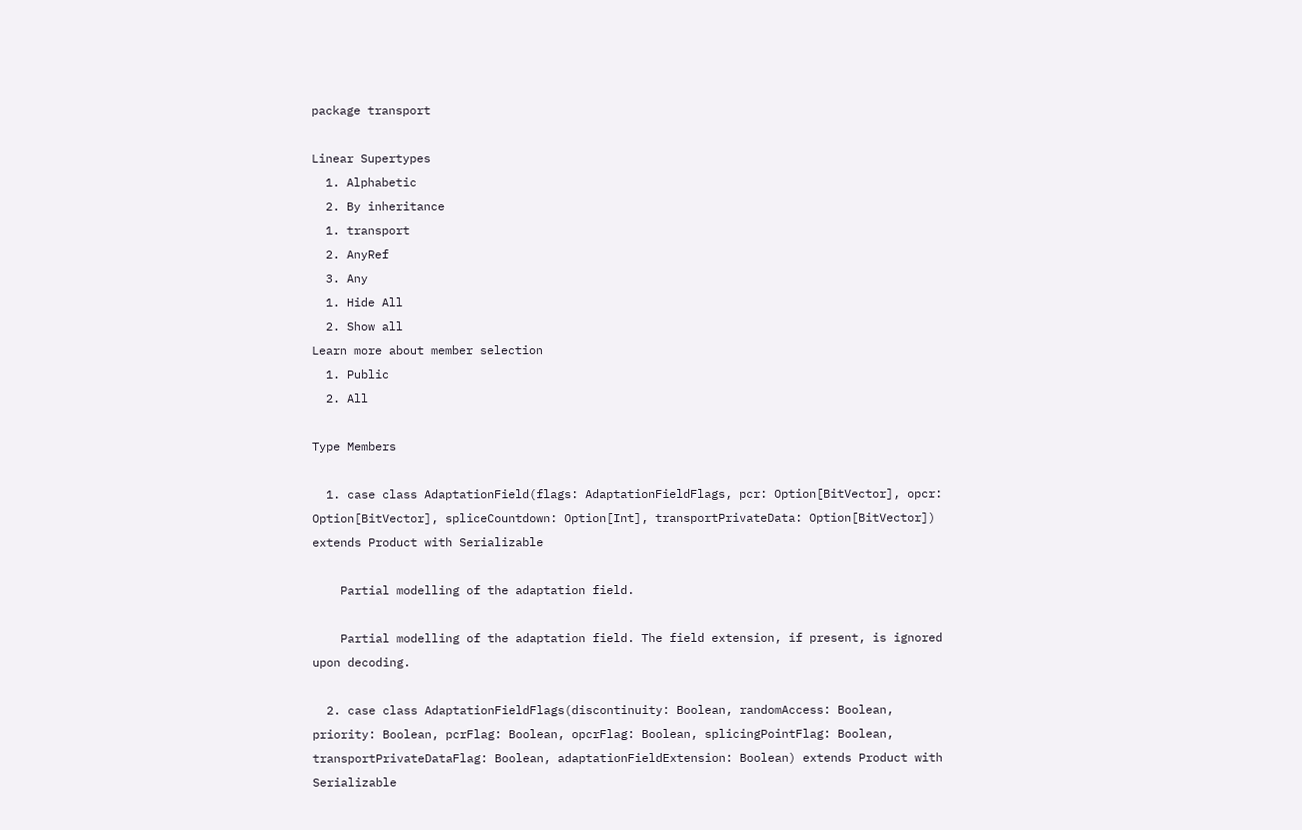package transport

Linear Supertypes
  1. Alphabetic
  2. By inheritance
  1. transport
  2. AnyRef
  3. Any
  1. Hide All
  2. Show all
Learn more about member selection
  1. Public
  2. All

Type Members

  1. case class AdaptationField(flags: AdaptationFieldFlags, pcr: Option[BitVector], opcr: Option[BitVector], spliceCountdown: Option[Int], transportPrivateData: Option[BitVector]) extends Product with Serializable

    Partial modelling of the adaptation field.

    Partial modelling of the adaptation field. The field extension, if present, is ignored upon decoding.

  2. case class AdaptationFieldFlags(discontinuity: Boolean, randomAccess: Boolean, priority: Boolean, pcrFlag: Boolean, opcrFlag: Boolean, splicingPointFlag: Boolean, transportPrivateDataFlag: Boolean, adaptationFieldExtension: Boolean) extends Product with Serializable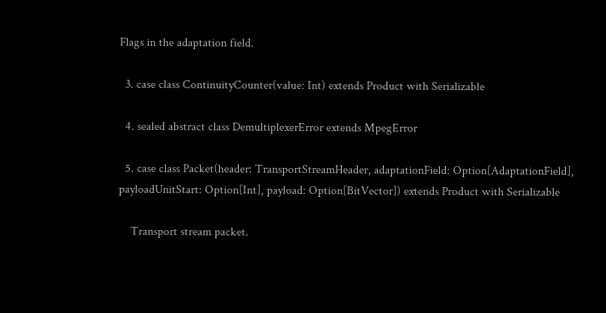Flags in the adaptation field.

  3. case class ContinuityCounter(value: Int) extends Product with Serializable

  4. sealed abstract class DemultiplexerError extends MpegError

  5. case class Packet(header: TransportStreamHeader, adaptationField: Option[AdaptationField], payloadUnitStart: Option[Int], payload: Option[BitVector]) extends Product with Serializable

    Transport stream packet.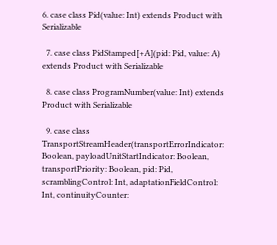6. case class Pid(value: Int) extends Product with Serializable

  7. case class PidStamped[+A](pid: Pid, value: A) extends Product with Serializable

  8. case class ProgramNumber(value: Int) extends Product with Serializable

  9. case class TransportStreamHeader(transportErrorIndicator: Boolean, payloadUnitStartIndicator: Boolean, transportPriority: Boolean, pid: Pid, scramblingControl: Int, adaptationFieldControl: Int, continuityCounter: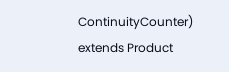ContinuityCounter) extends Product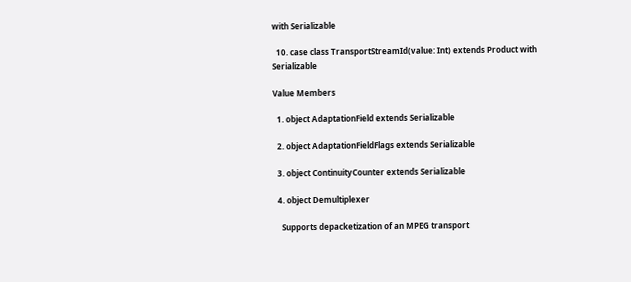with Serializable

  10. case class TransportStreamId(value: Int) extends Product with Serializable

Value Members

  1. object AdaptationField extends Serializable

  2. object AdaptationFieldFlags extends Serializable

  3. object ContinuityCounter extends Serializable

  4. object Demultiplexer

    Supports depacketization of an MPEG transport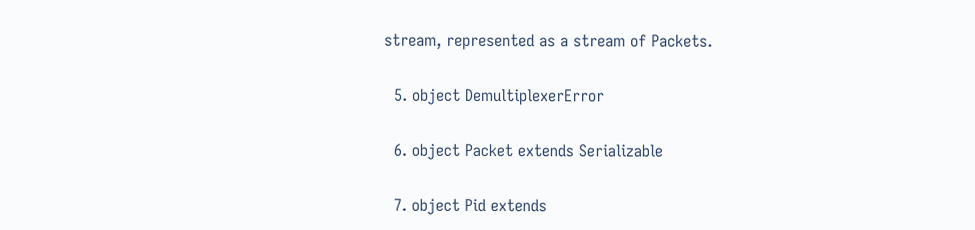stream, represented as a stream of Packets.

  5. object DemultiplexerError

  6. object Packet extends Serializable

  7. object Pid extends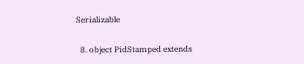Serializable

  8. object PidStamped extends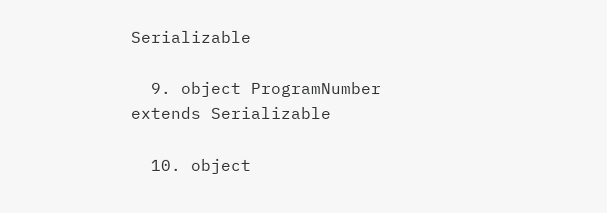Serializable

  9. object ProgramNumber extends Serializable

  10. object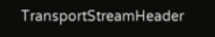TransportStreamHeader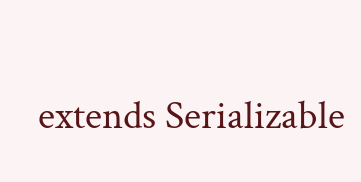extends Serializable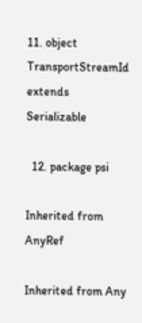11. object TransportStreamId extends Serializable

  12. package psi

Inherited from AnyRef

Inherited from Any